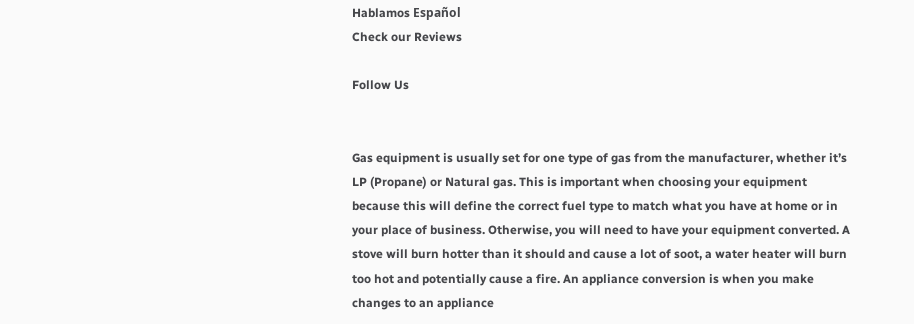Hablamos Español
Check our Reviews

Follow Us


Gas equipment is usually set for one type of gas from the manufacturer, whether it’s LP (Propane) or Natural gas. This is important when choosing your equipment because this will define the correct fuel type to match what you have at home or in your place of business. Otherwise, you will need to have your equipment converted. A stove will burn hotter than it should and cause a lot of soot, a water heater will burn too hot and potentially cause a fire. An appliance conversion is when you make changes to an appliance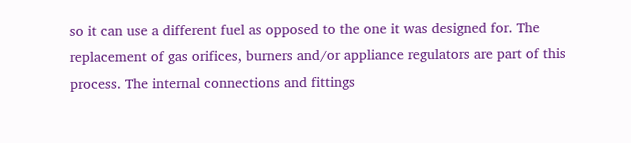so it can use a different fuel as opposed to the one it was designed for. The replacement of gas orifices, burners and/or appliance regulators are part of this process. The internal connections and fittings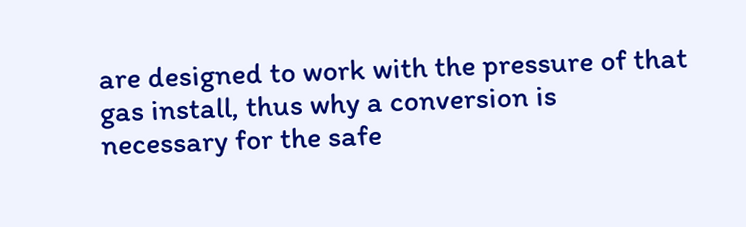are designed to work with the pressure of that gas install, thus why a conversion is necessary for the safe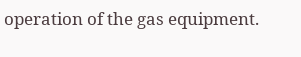operation of the gas equipment.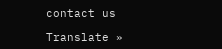contact us

Translate »